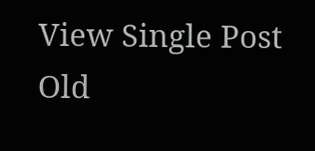View Single Post
Old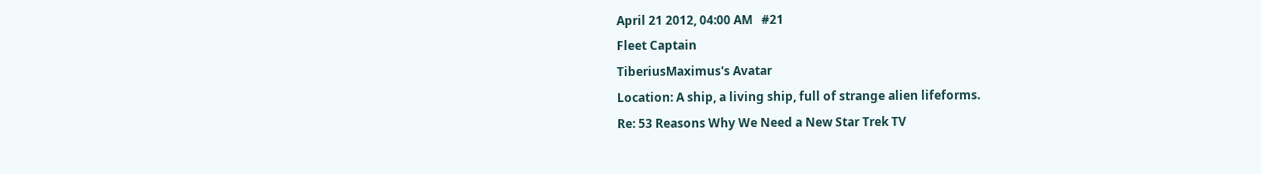April 21 2012, 04:00 AM   #21
Fleet Captain
TiberiusMaximus's Avatar
Location: A ship, a living ship, full of strange alien lifeforms.
Re: 53 Reasons Why We Need a New Star Trek TV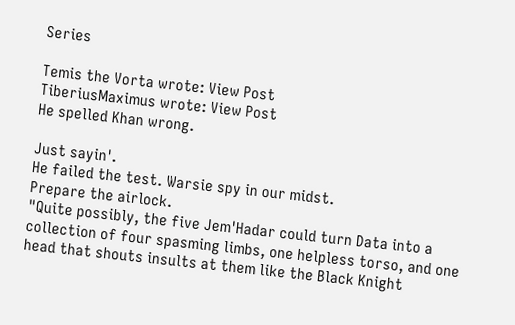Series

Temis the Vorta wrote: View Post
TiberiusMaximus wrote: View Post
He spelled Khan wrong.

Just sayin'.
He failed the test. Warsie spy in our midst.
Prepare the airlock.
"Quite possibly, the five Jem'Hadar could turn Data into a collection of four spasming limbs, one helpless torso, and one head that shouts insults at them like the Black Knight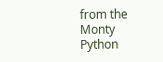from the Monty Python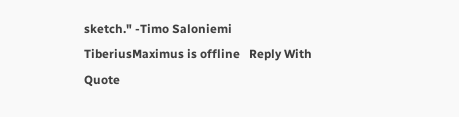sketch." -Timo Saloniemi
TiberiusMaximus is offline   Reply With Quote